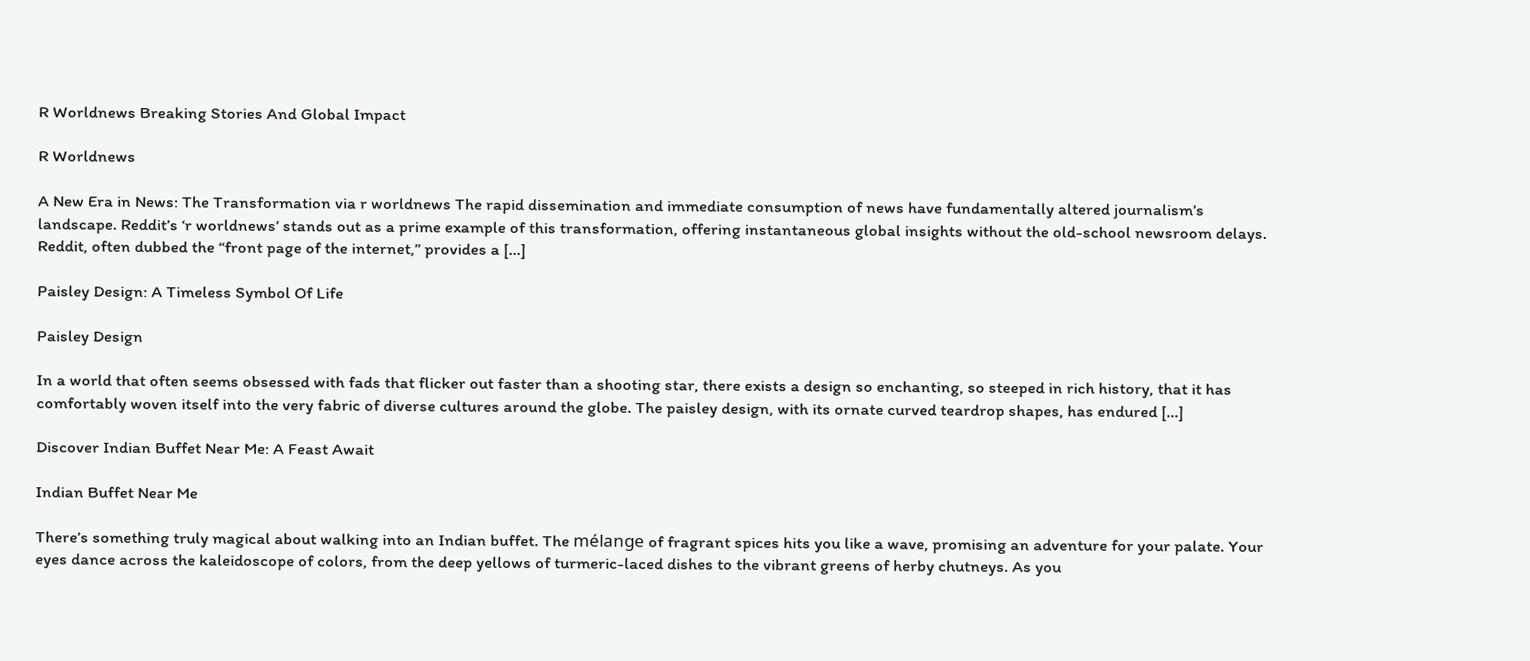R Worldnews Breaking Stories And Global Impact

R Worldnews

A New Era in News: The Transformation via r worldnews The rapid dissemination and immediate consumption of news have fundamentally altered journalism’s landscape. Reddit’s ‘r worldnews’ stands out as a prime example of this transformation, offering instantaneous global insights without the old-school newsroom delays. Reddit, often dubbed the “front page of the internet,” provides a […]

Paisley Design: A Timeless Symbol Of Life

Paisley Design

In a world that often seems obsessed with fads that flicker out faster than a shooting star, there exists a design so enchanting, so steeped in rich history, that it has comfortably woven itself into the very fabric of diverse cultures around the globe. The paisley design, with its ornate curved teardrop shapes, has endured […]

Discover Indian Buffet Near Me: A Feast Await

Indian Buffet Near Me

There’s something truly magical about walking into an Indian buffet. The mélange of fragrant spices hits you like a wave, promising an adventure for your palate. Your eyes dance across the kaleidoscope of colors, from the deep yellows of turmeric-laced dishes to the vibrant greens of herby chutneys. As you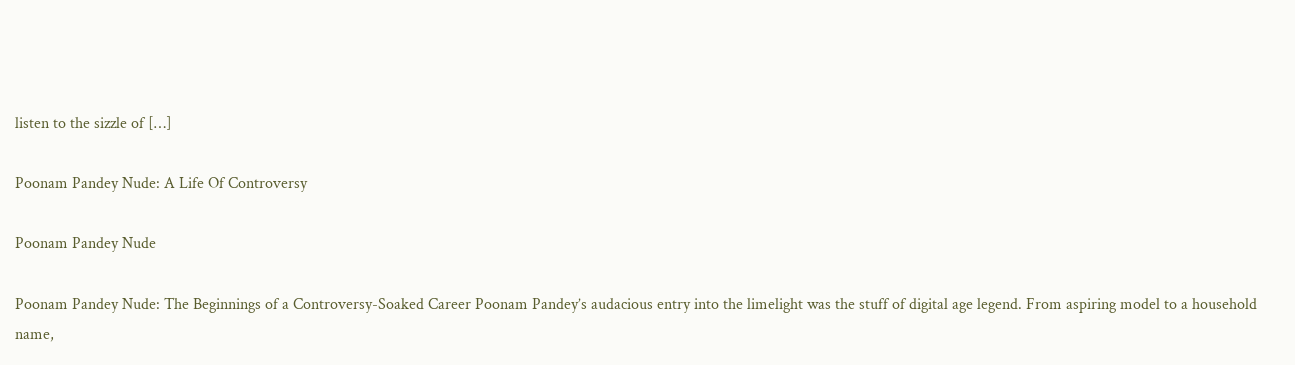listen to the sizzle of […]

Poonam Pandey Nude: A Life Of Controversy

Poonam Pandey Nude

Poonam Pandey Nude: The Beginnings of a Controversy-Soaked Career Poonam Pandey’s audacious entry into the limelight was the stuff of digital age legend. From aspiring model to a household name,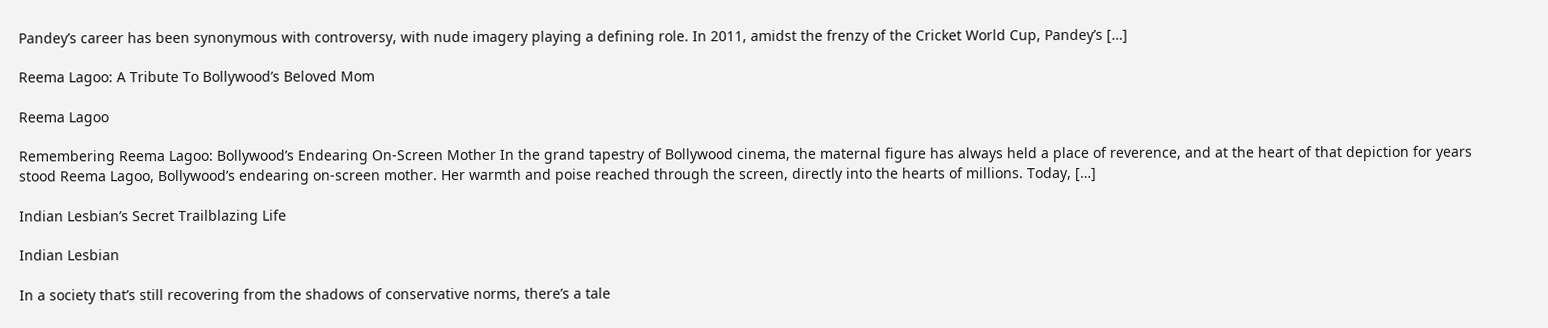Pandey’s career has been synonymous with controversy, with nude imagery playing a defining role. In 2011, amidst the frenzy of the Cricket World Cup, Pandey’s […]

Reema Lagoo: A Tribute To Bollywood’s Beloved Mom

Reema Lagoo

Remembering Reema Lagoo: Bollywood’s Endearing On-Screen Mother In the grand tapestry of Bollywood cinema, the maternal figure has always held a place of reverence, and at the heart of that depiction for years stood Reema Lagoo, Bollywood’s endearing on-screen mother. Her warmth and poise reached through the screen, directly into the hearts of millions. Today, […]

Indian Lesbian’s Secret Trailblazing Life

Indian Lesbian

In a society that’s still recovering from the shadows of conservative norms, there’s a tale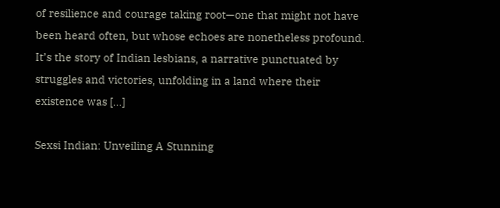of resilience and courage taking root—one that might not have been heard often, but whose echoes are nonetheless profound. It’s the story of Indian lesbians, a narrative punctuated by struggles and victories, unfolding in a land where their existence was […]

Sexsi Indian: Unveiling A Stunning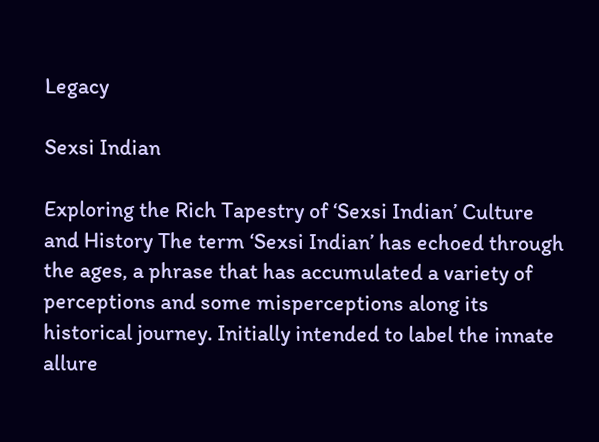Legacy

Sexsi Indian

Exploring the Rich Tapestry of ‘Sexsi Indian’ Culture and History The term ‘Sexsi Indian’ has echoed through the ages, a phrase that has accumulated a variety of perceptions and some misperceptions along its historical journey. Initially intended to label the innate allure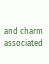and charm associated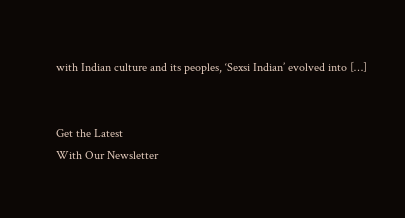with Indian culture and its peoples, ‘Sexsi Indian’ evolved into […]


Get the Latest
With Our Newsletter